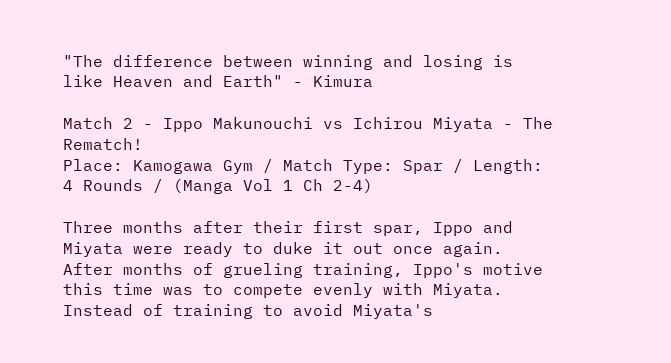"The difference between winning and losing is like Heaven and Earth" - Kimura

Match 2 - Ippo Makunouchi vs Ichirou Miyata - The Rematch!
Place: Kamogawa Gym / Match Type: Spar / Length: 4 Rounds / (Manga Vol 1 Ch 2-4)

Three months after their first spar, Ippo and Miyata were ready to duke it out once again. After months of grueling training, Ippo's motive this time was to compete evenly with Miyata. Instead of training to avoid Miyata's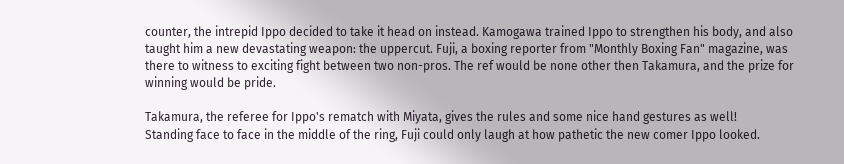counter, the intrepid Ippo decided to take it head on instead. Kamogawa trained Ippo to strengthen his body, and also taught him a new devastating weapon: the uppercut. Fuji, a boxing reporter from "Monthly Boxing Fan" magazine, was there to witness to exciting fight between two non-pros. The ref would be none other then Takamura, and the prize for winning would be pride.

Takamura, the referee for Ippo's rematch with Miyata, gives the rules and some nice hand gestures as well!
Standing face to face in the middle of the ring, Fuji could only laugh at how pathetic the new comer Ippo looked.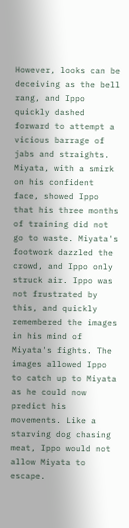However, looks can be deceiving as the bell rang, and Ippo quickly dashed forward to attempt a vicious barrage of jabs and straights. Miyata, with a smirk on his confident face, showed Ippo that his three months of training did not go to waste. Miyata's footwork dazzled the crowd, and Ippo only struck air. Ippo was not frustrated by this, and quickly remembered the images in his mind of Miyata's fights. The images allowed Ippo to catch up to Miyata as he could now predict his movements. Like a starving dog chasing meat, Ippo would not allow Miyata to escape.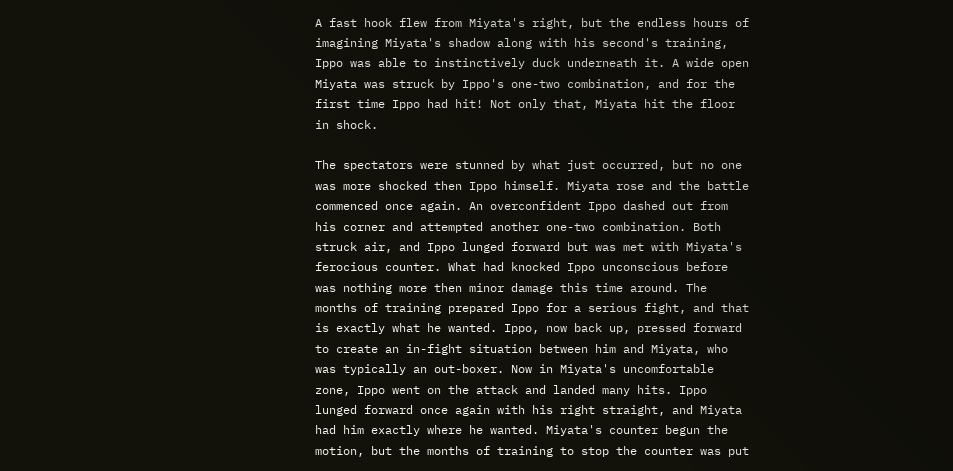A fast hook flew from Miyata's right, but the endless hours of imagining Miyata's shadow along with his second's training, Ippo was able to instinctively duck underneath it. A wide open Miyata was struck by Ippo's one-two combination, and for the first time Ippo had hit! Not only that, Miyata hit the floor in shock.

The spectators were stunned by what just occurred, but no one was more shocked then Ippo himself. Miyata rose and the battle commenced once again. An overconfident Ippo dashed out from his corner and attempted another one-two combination. Both struck air, and Ippo lunged forward but was met with Miyata's ferocious counter. What had knocked Ippo unconscious before was nothing more then minor damage this time around. The months of training prepared Ippo for a serious fight, and that is exactly what he wanted. Ippo, now back up, pressed forward to create an in-fight situation between him and Miyata, who was typically an out-boxer. Now in Miyata's uncomfortable zone, Ippo went on the attack and landed many hits. Ippo lunged forward once again with his right straight, and Miyata had him exactly where he wanted. Miyata's counter begun the motion, but the months of training to stop the counter was put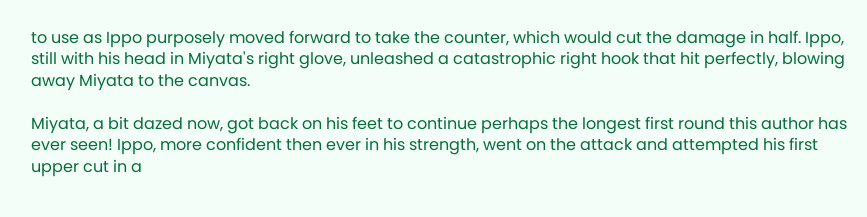to use as Ippo purposely moved forward to take the counter, which would cut the damage in half. Ippo, still with his head in Miyata's right glove, unleashed a catastrophic right hook that hit perfectly, blowing away Miyata to the canvas.

Miyata, a bit dazed now, got back on his feet to continue perhaps the longest first round this author has ever seen! Ippo, more confident then ever in his strength, went on the attack and attempted his first upper cut in a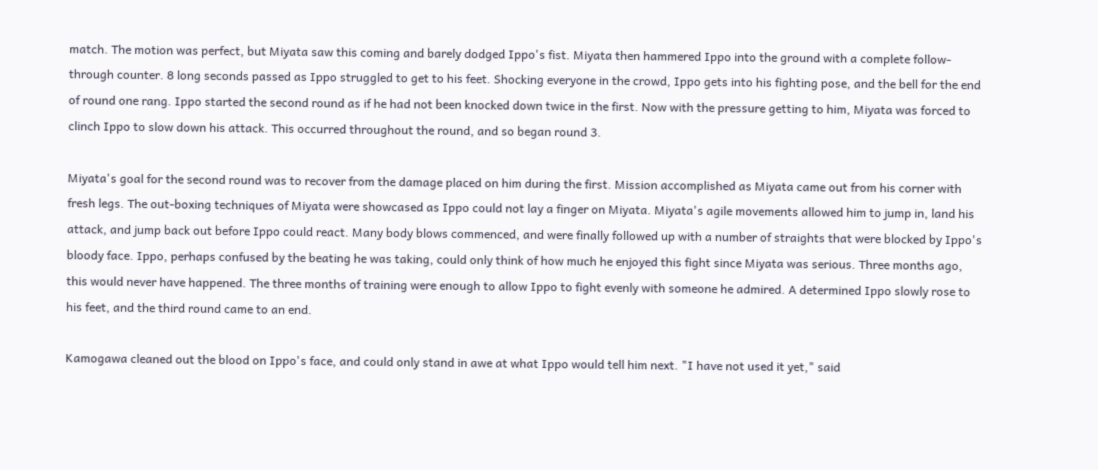match. The motion was perfect, but Miyata saw this coming and barely dodged Ippo's fist. Miyata then hammered Ippo into the ground with a complete follow-through counter. 8 long seconds passed as Ippo struggled to get to his feet. Shocking everyone in the crowd, Ippo gets into his fighting pose, and the bell for the end of round one rang. Ippo started the second round as if he had not been knocked down twice in the first. Now with the pressure getting to him, Miyata was forced to clinch Ippo to slow down his attack. This occurred throughout the round, and so began round 3.

Miyata's goal for the second round was to recover from the damage placed on him during the first. Mission accomplished as Miyata came out from his corner with fresh legs. The out-boxing techniques of Miyata were showcased as Ippo could not lay a finger on Miyata. Miyata's agile movements allowed him to jump in, land his attack, and jump back out before Ippo could react. Many body blows commenced, and were finally followed up with a number of straights that were blocked by Ippo's bloody face. Ippo, perhaps confused by the beating he was taking, could only think of how much he enjoyed this fight since Miyata was serious. Three months ago, this would never have happened. The three months of training were enough to allow Ippo to fight evenly with someone he admired. A determined Ippo slowly rose to his feet, and the third round came to an end.

Kamogawa cleaned out the blood on Ippo's face, and could only stand in awe at what Ippo would tell him next. "I have not used it yet," said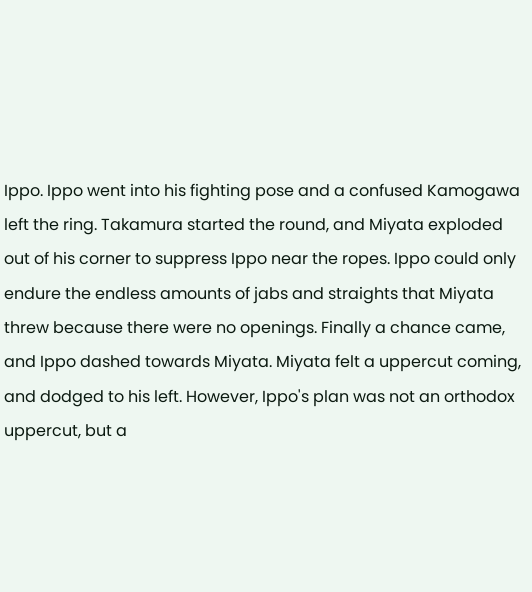Ippo. Ippo went into his fighting pose and a confused Kamogawa left the ring. Takamura started the round, and Miyata exploded out of his corner to suppress Ippo near the ropes. Ippo could only endure the endless amounts of jabs and straights that Miyata threw because there were no openings. Finally a chance came, and Ippo dashed towards Miyata. Miyata felt a uppercut coming, and dodged to his left. However, Ippo's plan was not an orthodox uppercut, but a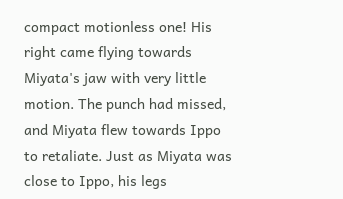compact motionless one! His right came flying towards Miyata's jaw with very little motion. The punch had missed, and Miyata flew towards Ippo to retaliate. Just as Miyata was close to Ippo, his legs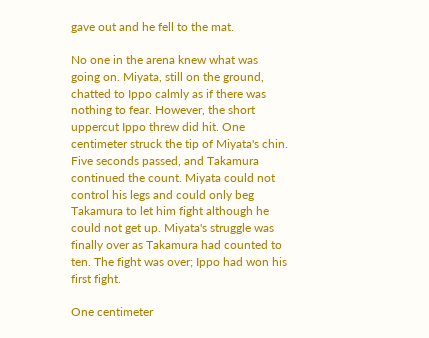gave out and he fell to the mat.

No one in the arena knew what was going on. Miyata, still on the ground, chatted to Ippo calmly as if there was nothing to fear. However, the short uppercut Ippo threw did hit. One centimeter struck the tip of Miyata's chin. Five seconds passed, and Takamura continued the count. Miyata could not control his legs and could only beg Takamura to let him fight although he could not get up. Miyata's struggle was finally over as Takamura had counted to ten. The fight was over; Ippo had won his first fight.

One centimeter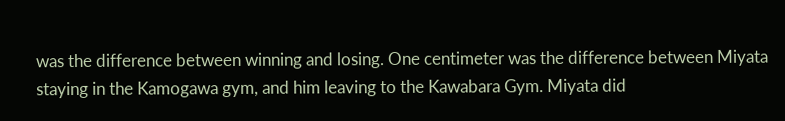was the difference between winning and losing. One centimeter was the difference between Miyata staying in the Kamogawa gym, and him leaving to the Kawabara Gym. Miyata did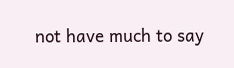not have much to say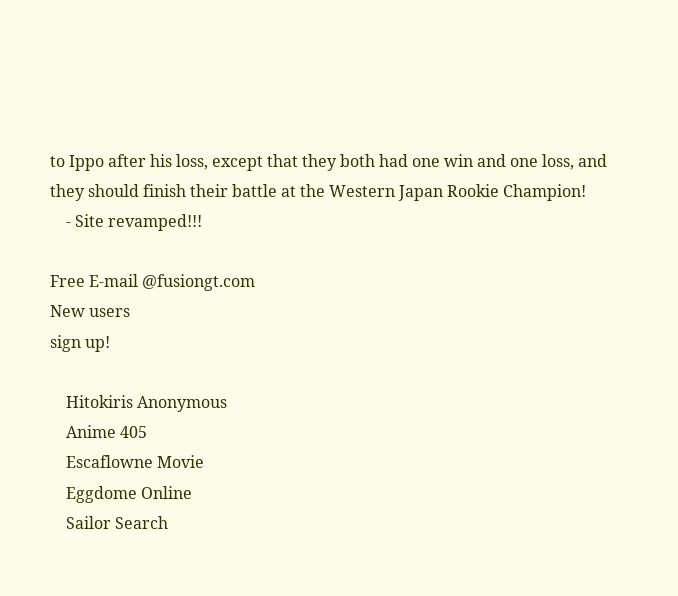to Ippo after his loss, except that they both had one win and one loss, and they should finish their battle at the Western Japan Rookie Champion!
    - Site revamped!!!

Free E-mail @fusiongt.com
New users
sign up!

    Hitokiris Anonymous
    Anime 405
    Escaflowne Movie
    Eggdome Online
    Sailor Search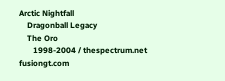Arctic Nightfall
    Dragonball Legacy
    The Oro
       1998-2004 / thespectrum.net fusiongt.com